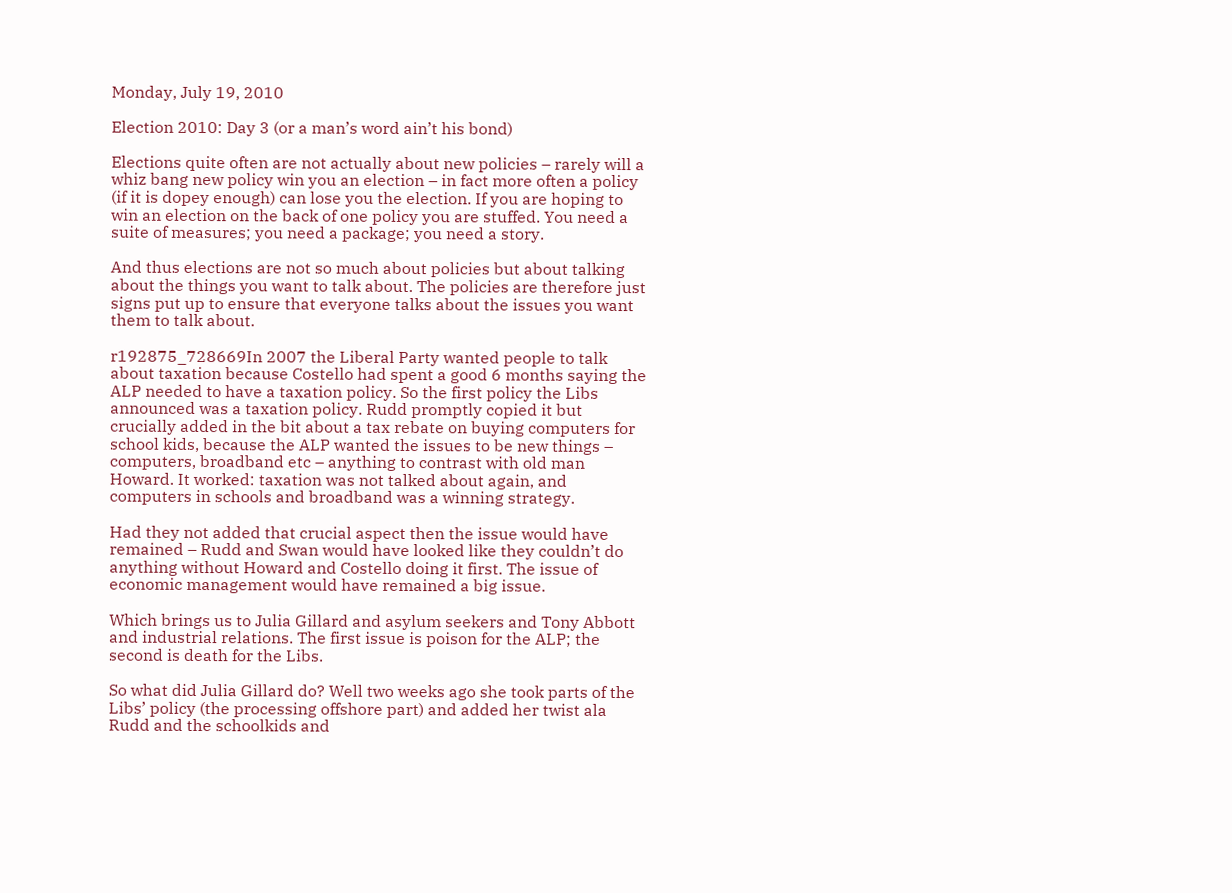Monday, July 19, 2010

Election 2010: Day 3 (or a man’s word ain’t his bond)

Elections quite often are not actually about new policies – rarely will a whiz bang new policy win you an election – in fact more often a policy (if it is dopey enough) can lose you the election. If you are hoping to win an election on the back of one policy you are stuffed. You need a suite of measures; you need a package; you need a story.

And thus elections are not so much about policies but about talking about the things you want to talk about. The policies are therefore just signs put up to ensure that everyone talks about the issues you want them to talk about.

r192875_728669In 2007 the Liberal Party wanted people to talk about taxation because Costello had spent a good 6 months saying the ALP needed to have a taxation policy. So the first policy the Libs announced was a taxation policy. Rudd promptly copied it but crucially added in the bit about a tax rebate on buying computers for school kids, because the ALP wanted the issues to be new things – computers, broadband etc – anything to contrast with old man Howard. It worked: taxation was not talked about again, and computers in schools and broadband was a winning strategy.

Had they not added that crucial aspect then the issue would have remained – Rudd and Swan would have looked like they couldn’t do anything without Howard and Costello doing it first. The issue of economic management would have remained a big issue.

Which brings us to Julia Gillard and asylum seekers and Tony Abbott and industrial relations. The first issue is poison for the ALP; the second is death for the Libs.

So what did Julia Gillard do? Well two weeks ago she took parts of the Libs’ policy (the processing offshore part) and added her twist ala Rudd and the schoolkids and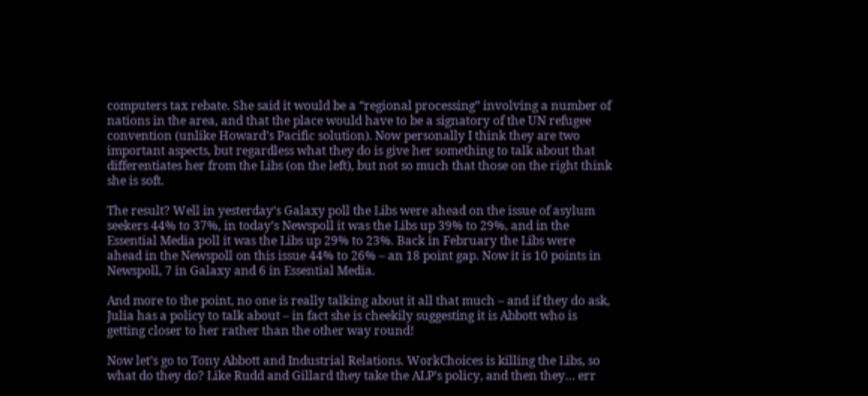computers tax rebate. She said it would be a “regional processing” involving a number of nations in the area, and that the place would have to be a signatory of the UN refugee convention (unlike Howard’s Pacific solution). Now personally I think they are two important aspects, but regardless what they do is give her something to talk about that differentiates her from the Libs (on the left), but not so much that those on the right think she is soft.

The result? Well in yesterday’s Galaxy poll the Libs were ahead on the issue of asylum seekers 44% to 37%, in today’s Newspoll it was the Libs up 39% to 29%, and in the Essential Media poll it was the Libs up 29% to 23%. Back in February the Libs were ahead in the Newspoll on this issue 44% to 26% – an 18 point gap. Now it is 10 points in Newspoll, 7 in Galaxy and 6 in Essential Media.

And more to the point, no one is really talking about it all that much – and if they do ask, Julia has a policy to talk about – in fact she is cheekily suggesting it is Abbott who is getting closer to her rather than the other way round!

Now let’s go to Tony Abbott and Industrial Relations. WorkChoices is killing the Libs, so what do they do? Like Rudd and Gillard they take the ALP’s policy, and then they… err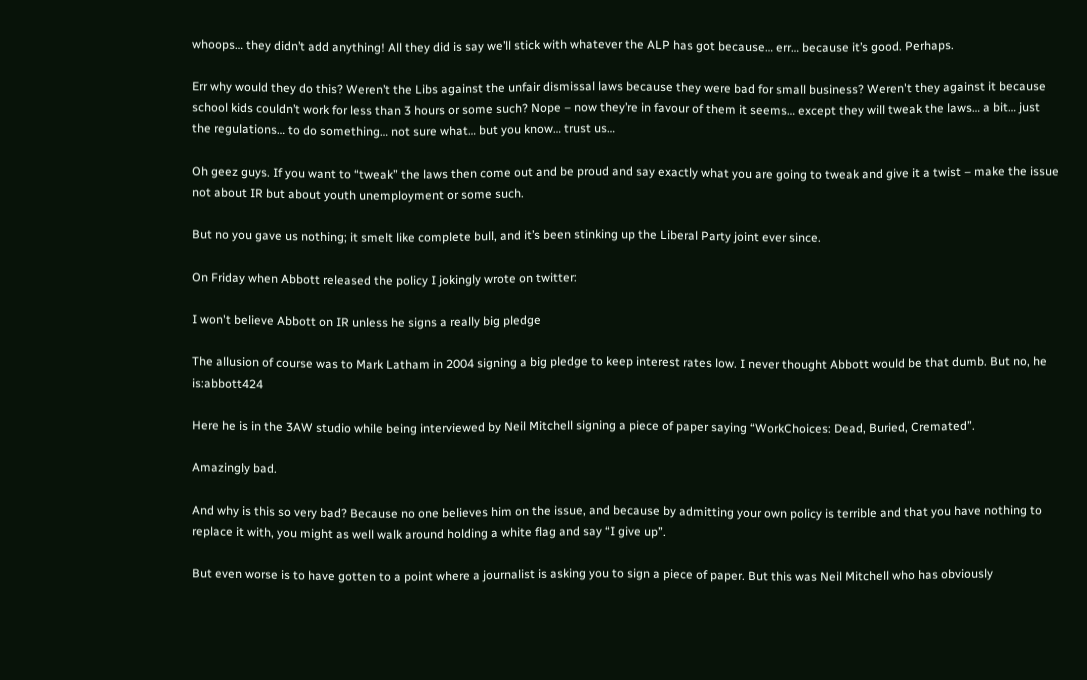whoops… they didn’t add anything! All they did is say we’ll stick with whatever the ALP has got because… err… because it’s good. Perhaps.

Err why would they do this? Weren’t the Libs against the unfair dismissal laws because they were bad for small business? Weren't they against it because school kids couldn’t work for less than 3 hours or some such? Nope – now they’re in favour of them it seems… except they will tweak the laws… a bit… just the regulations… to do something… not sure what… but you know… trust us…

Oh geez guys. If you want to “tweak” the laws then come out and be proud and say exactly what you are going to tweak and give it a twist – make the issue not about IR but about youth unemployment or some such.

But no you gave us nothing; it smelt like complete bull, and it’s been stinking up the Liberal Party joint ever since.

On Friday when Abbott released the policy I jokingly wrote on twitter:

I won't believe Abbott on IR unless he signs a really big pledge

The allusion of course was to Mark Latham in 2004 signing a big pledge to keep interest rates low. I never thought Abbott would be that dumb. But no, he is:abbott424

Here he is in the 3AW studio while being interviewed by Neil Mitchell signing a piece of paper saying “WorkChoices: Dead, Buried, Cremated”.

Amazingly bad.

And why is this so very bad? Because no one believes him on the issue, and because by admitting your own policy is terrible and that you have nothing to replace it with, you might as well walk around holding a white flag and say “I give up”.

But even worse is to have gotten to a point where a journalist is asking you to sign a piece of paper. But this was Neil Mitchell who has obviously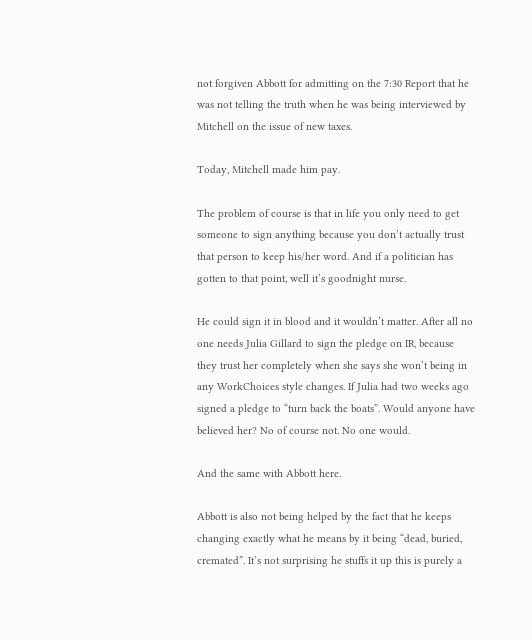not forgiven Abbott for admitting on the 7:30 Report that he was not telling the truth when he was being interviewed by Mitchell on the issue of new taxes.

Today, Mitchell made him pay.

The problem of course is that in life you only need to get someone to sign anything because you don’t actually trust that person to keep his/her word. And if a politician has gotten to that point, well it’s goodnight nurse.

He could sign it in blood and it wouldn’t matter. After all no one needs Julia Gillard to sign the pledge on IR, because they trust her completely when she says she won’t being in any WorkChoices style changes. If Julia had two weeks ago signed a pledge to “turn back the boats”. Would anyone have believed her? No of course not. No one would.

And the same with Abbott here.

Abbott is also not being helped by the fact that he keeps changing exactly what he means by it being “dead, buried, cremated”. It’s not surprising he stuffs it up this is purely a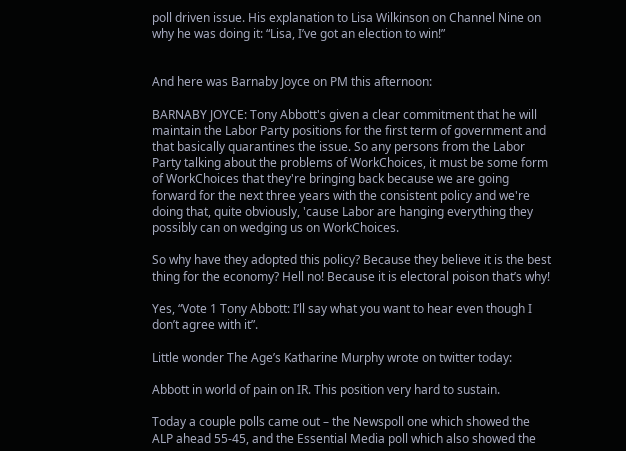poll driven issue. His explanation to Lisa Wilkinson on Channel Nine on why he was doing it: “Lisa, I’ve got an election to win!”


And here was Barnaby Joyce on PM this afternoon:

BARNABY JOYCE: Tony Abbott's given a clear commitment that he will maintain the Labor Party positions for the first term of government and that basically quarantines the issue. So any persons from the Labor Party talking about the problems of WorkChoices, it must be some form of WorkChoices that they're bringing back because we are going forward for the next three years with the consistent policy and we're doing that, quite obviously, 'cause Labor are hanging everything they possibly can on wedging us on WorkChoices.

So why have they adopted this policy? Because they believe it is the best thing for the economy? Hell no! Because it is electoral poison that’s why!

Yes, “Vote 1 Tony Abbott: I’ll say what you want to hear even though I don’t agree with it”.

Little wonder The Age’s Katharine Murphy wrote on twitter today:

Abbott in world of pain on IR. This position very hard to sustain.

Today a couple polls came out – the Newspoll one which showed the ALP ahead 55-45, and the Essential Media poll which also showed the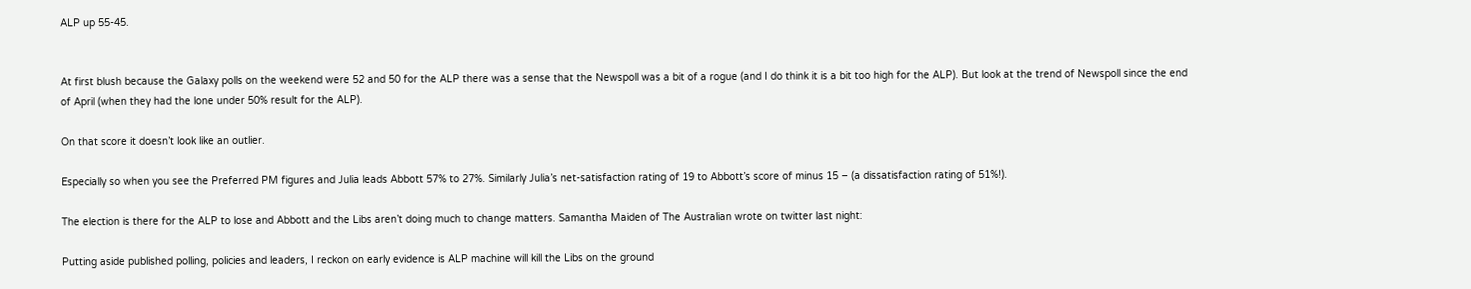ALP up 55-45.


At first blush because the Galaxy polls on the weekend were 52 and 50 for the ALP there was a sense that the Newspoll was a bit of a rogue (and I do think it is a bit too high for the ALP). But look at the trend of Newspoll since the end of April (when they had the lone under 50% result for the ALP).

On that score it doesn’t look like an outlier.

Especially so when you see the Preferred PM figures and Julia leads Abbott 57% to 27%. Similarly Julia’s net-satisfaction rating of 19 to Abbott’s score of minus 15 – (a dissatisfaction rating of 51%!).

The election is there for the ALP to lose and Abbott and the Libs aren’t doing much to change matters. Samantha Maiden of The Australian wrote on twitter last night:

Putting aside published polling, policies and leaders, I reckon on early evidence is ALP machine will kill the Libs on the ground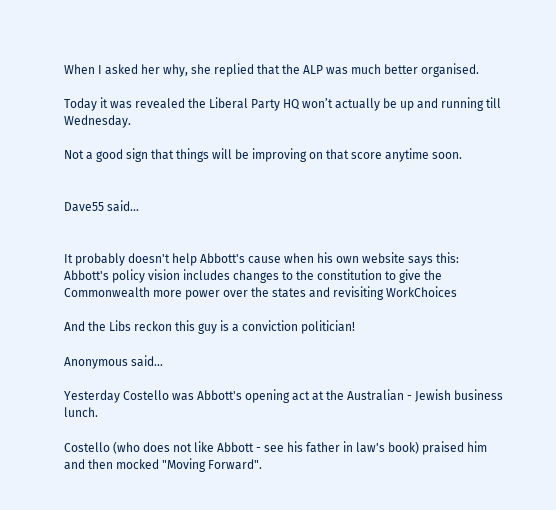When I asked her why, she replied that the ALP was much better organised.

Today it was revealed the Liberal Party HQ won’t actually be up and running till Wednesday.

Not a good sign that things will be improving on that score anytime soon.


Dave55 said...


It probably doesn't help Abbott's cause when his own website says this:
Abbott's policy vision includes changes to the constitution to give the Commonwealth more power over the states and revisiting WorkChoices

And the Libs reckon this guy is a conviction politician!

Anonymous said...

Yesterday Costello was Abbott's opening act at the Australian - Jewish business lunch.

Costello (who does not like Abbott - see his father in law's book) praised him and then mocked "Moving Forward".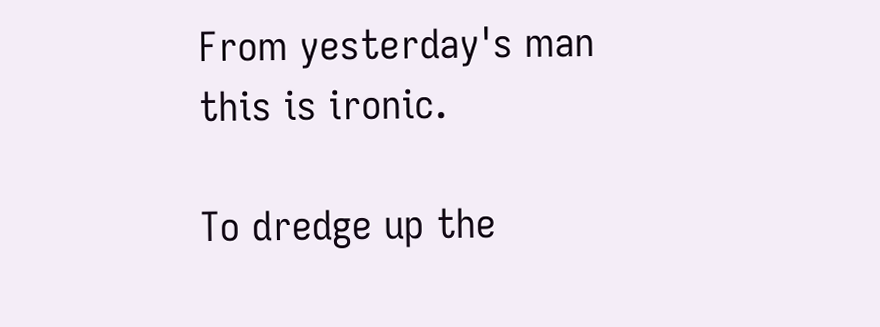From yesterday's man this is ironic.

To dredge up the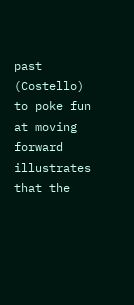past (Costello) to poke fun at moving forward illustrates that the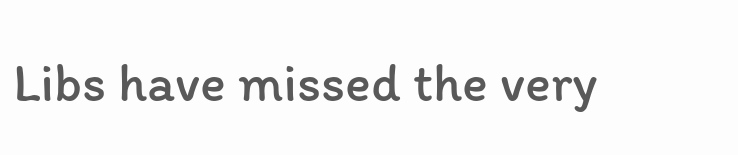Libs have missed the very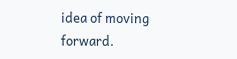idea of moving forward.